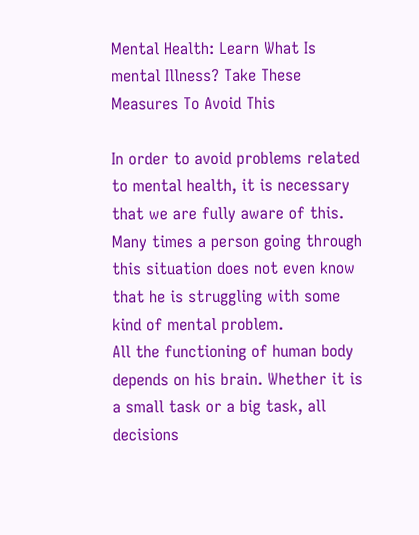Mental Health: Learn What Is mental Illness? Take These Measures To Avoid This

In order to avoid problems related to mental health, it is necessary that we are fully aware of this. Many times a person going through this situation does not even know that he is struggling with some kind of mental problem.
All the functioning of human body depends on his brain. Whether it is a small task or a big task, all decisions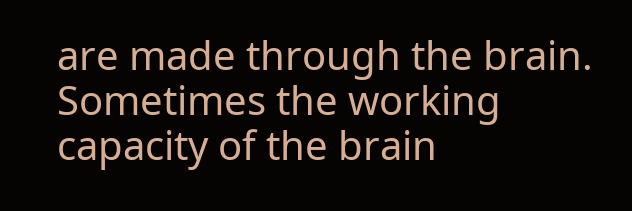are made through the brain. Sometimes the working capacity of the brain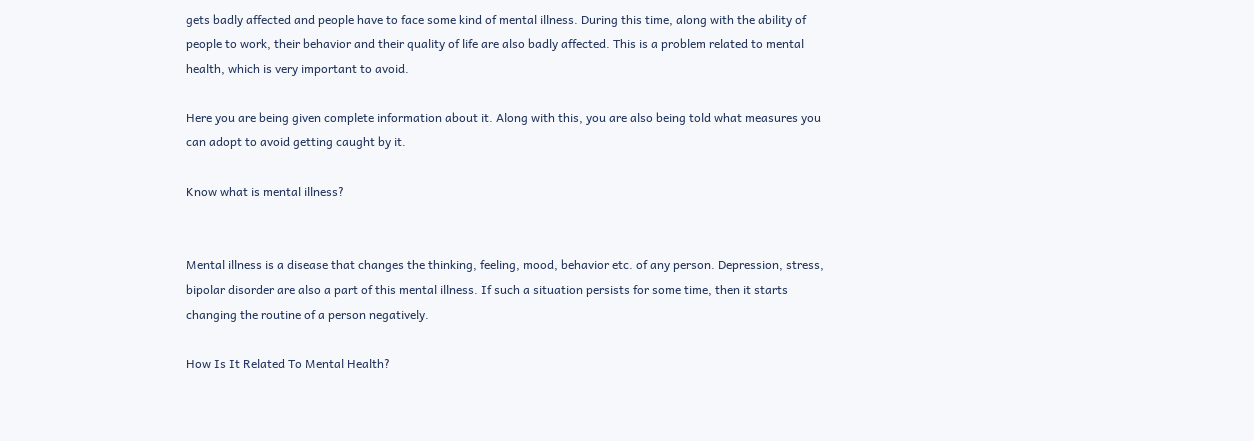gets badly affected and people have to face some kind of mental illness. During this time, along with the ability of people to work, their behavior and their quality of life are also badly affected. This is a problem related to mental health, which is very important to avoid.

Here you are being given complete information about it. Along with this, you are also being told what measures you can adopt to avoid getting caught by it.

Know what is mental illness?


Mental illness is a disease that changes the thinking, feeling, mood, behavior etc. of any person. Depression, stress, bipolar disorder are also a part of this mental illness. If such a situation persists for some time, then it starts changing the routine of a person negatively.

How Is It Related To Mental Health?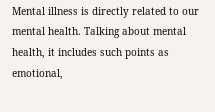Mental illness is directly related to our mental health. Talking about mental health, it includes such points as emotional,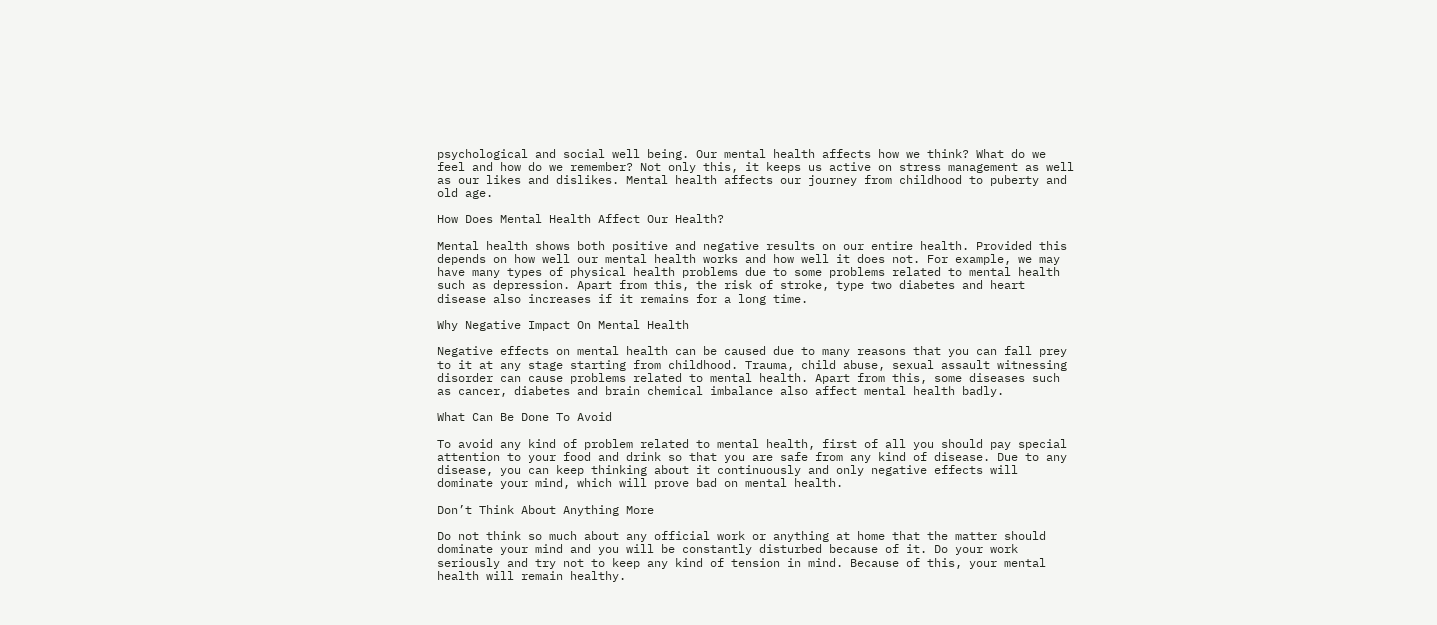psychological and social well being. Our mental health affects how we think? What do we feel and how do we remember? Not only this, it keeps us active on stress management as well as our likes and dislikes. Mental health affects our journey from childhood to puberty and old age.

How Does Mental Health Affect Our Health?

Mental health shows both positive and negative results on our entire health. Provided this depends on how well our mental health works and how well it does not. For example, we may have many types of physical health problems due to some problems related to mental health such as depression. Apart from this, the risk of stroke, type two diabetes and heart disease also increases if it remains for a long time.

Why Negative Impact On Mental Health

Negative effects on mental health can be caused due to many reasons that you can fall prey to it at any stage starting from childhood. Trauma, child abuse, sexual assault witnessing disorder can cause problems related to mental health. Apart from this, some diseases such as cancer, diabetes and brain chemical imbalance also affect mental health badly.

What Can Be Done To Avoid

To avoid any kind of problem related to mental health, first of all you should pay special attention to your food and drink so that you are safe from any kind of disease. Due to any disease, you can keep thinking about it continuously and only negative effects will dominate your mind, which will prove bad on mental health.

Don’t Think About Anything More

Do not think so much about any official work or anything at home that the matter should dominate your mind and you will be constantly disturbed because of it. Do your work seriously and try not to keep any kind of tension in mind. Because of this, your mental health will remain healthy.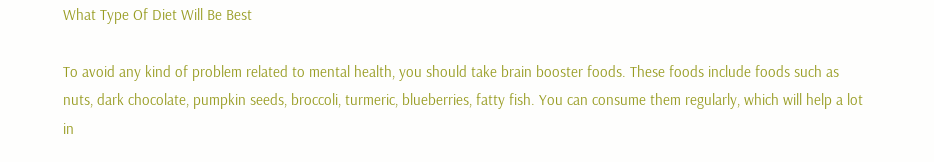What Type Of Diet Will Be Best

To avoid any kind of problem related to mental health, you should take brain booster foods. These foods include foods such as nuts, dark chocolate, pumpkin seeds, broccoli, turmeric, blueberries, fatty fish. You can consume them regularly, which will help a lot in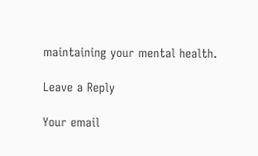maintaining your mental health.

Leave a Reply

Your email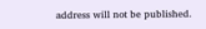address will not be published.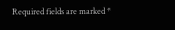Required fields are marked *